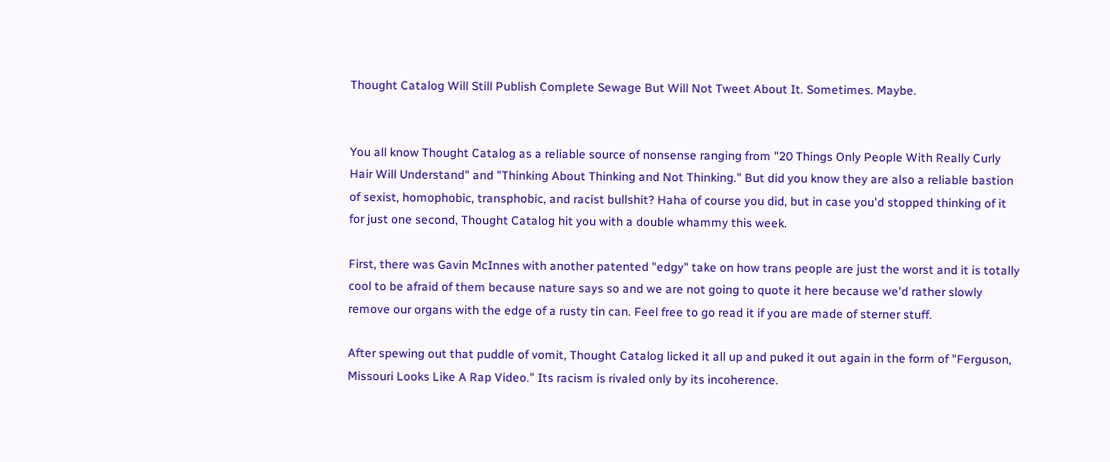Thought Catalog Will Still Publish Complete Sewage But Will Not Tweet About It. Sometimes. Maybe.


You all know Thought Catalog as a reliable source of nonsense ranging from "20 Things Only People With Really Curly Hair Will Understand" and "Thinking About Thinking and Not Thinking." But did you know they are also a reliable bastion of sexist, homophobic, transphobic, and racist bullshit? Haha of course you did, but in case you'd stopped thinking of it for just one second, Thought Catalog hit you with a double whammy this week.

First, there was Gavin McInnes with another patented "edgy" take on how trans people are just the worst and it is totally cool to be afraid of them because nature says so and we are not going to quote it here because we'd rather slowly remove our organs with the edge of a rusty tin can. Feel free to go read it if you are made of sterner stuff.

After spewing out that puddle of vomit, Thought Catalog licked it all up and puked it out again in the form of "Ferguson, Missouri Looks Like A Rap Video." Its racism is rivaled only by its incoherence.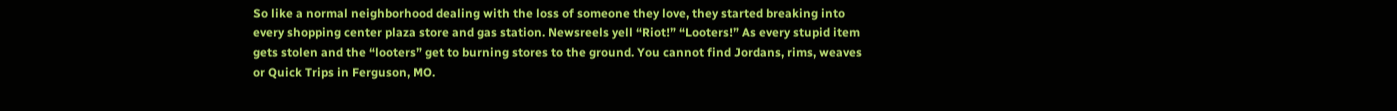So like a normal neighborhood dealing with the loss of someone they love, they started breaking into every shopping center plaza store and gas station. Newsreels yell “Riot!” “Looters!” As every stupid item gets stolen and the “looters” get to burning stores to the ground. You cannot find Jordans, rims, weaves or Quick Trips in Ferguson, MO.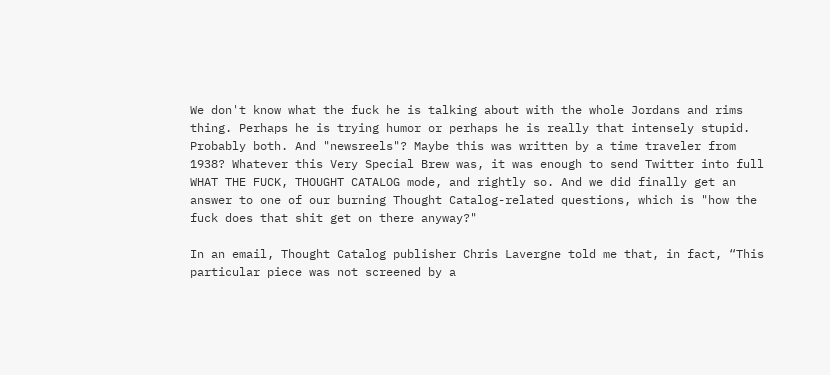We don't know what the fuck he is talking about with the whole Jordans and rims thing. Perhaps he is trying humor or perhaps he is really that intensely stupid. Probably both. And "newsreels"? Maybe this was written by a time traveler from 1938? Whatever this Very Special Brew was, it was enough to send Twitter into full WHAT THE FUCK, THOUGHT CATALOG mode, and rightly so. And we did finally get an answer to one of our burning Thought Catalog-related questions, which is "how the fuck does that shit get on there anyway?"

In an email, Thought Catalog publisher Chris Lavergne told me that, in fact, “This particular piece was not screened by a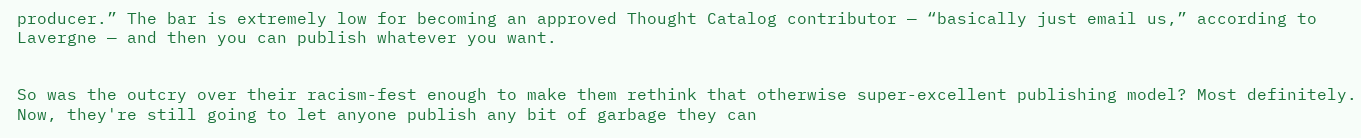producer.” The bar is extremely low for becoming an approved Thought Catalog contributor — “basically just email us,” according to Lavergne — and then you can publish whatever you want.


So was the outcry over their racism-fest enough to make them rethink that otherwise super-excellent publishing model? Most definitely. Now, they're still going to let anyone publish any bit of garbage they can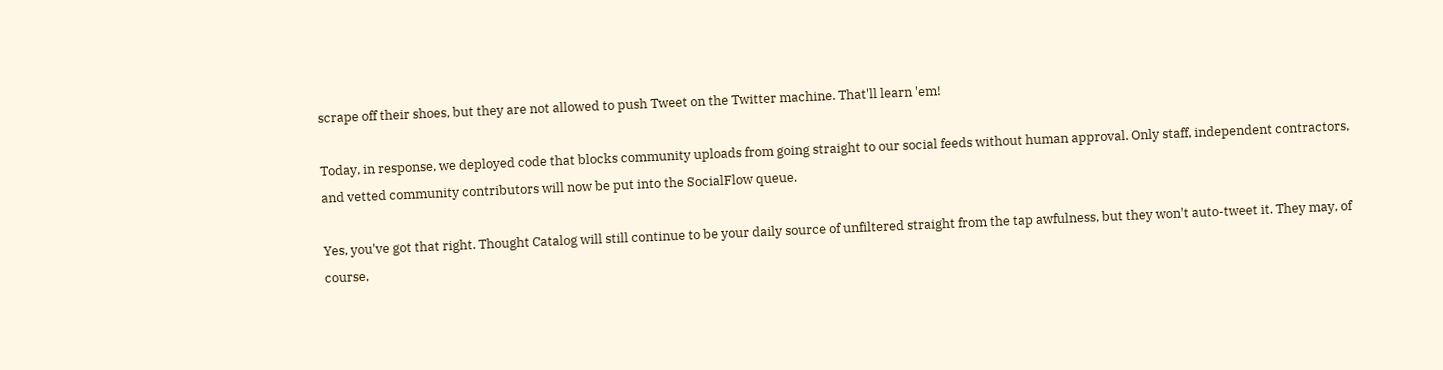scrape off their shoes, but they are not allowed to push Tweet on the Twitter machine. That'll learn 'em!

Today, in response, we deployed code that blocks community uploads from going straight to our social feeds without human approval. Only staff, independent contractors, and vetted community contributors will now be put into the SocialFlow queue.

Yes, you've got that right. Thought Catalog will still continue to be your daily source of unfiltered straight from the tap awfulness, but they won't auto-tweet it. They may, of course,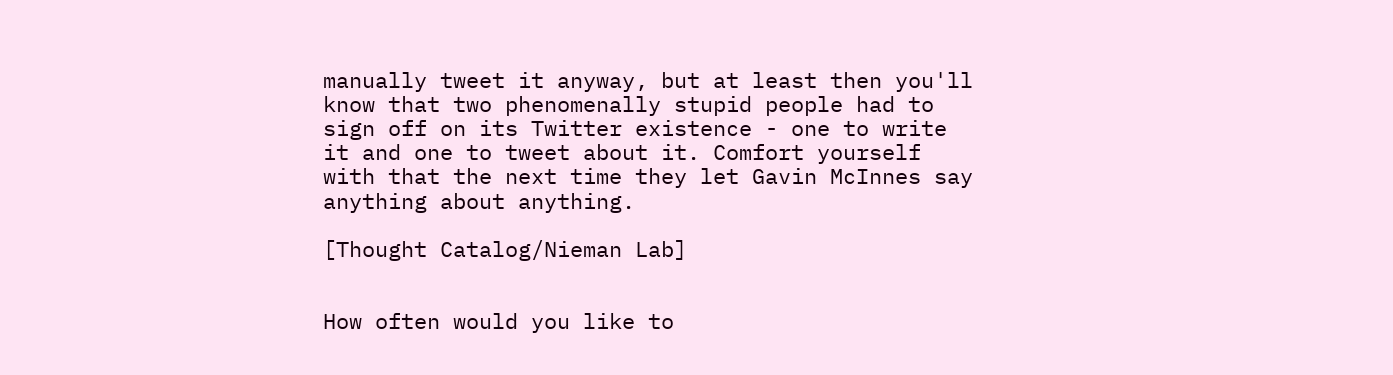manually tweet it anyway, but at least then you'll know that two phenomenally stupid people had to sign off on its Twitter existence - one to write it and one to tweet about it. Comfort yourself with that the next time they let Gavin McInnes say anything about anything.

[Thought Catalog/Nieman Lab]


How often would you like to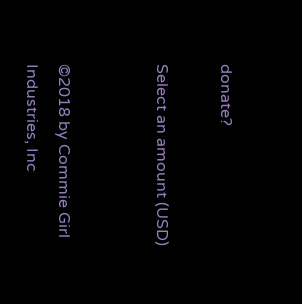donate?

Select an amount (USD)


©2018 by Commie Girl Industries, Inc